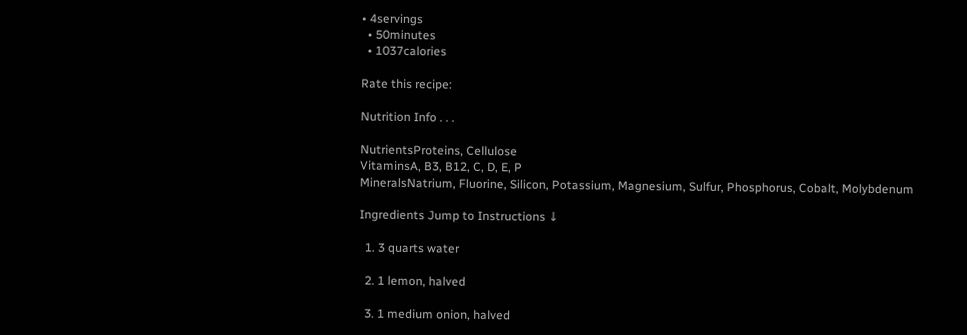• 4servings
  • 50minutes
  • 1037calories

Rate this recipe:

Nutrition Info . . .

NutrientsProteins, Cellulose
VitaminsA, B3, B12, C, D, E, P
MineralsNatrium, Fluorine, Silicon, Potassium, Magnesium, Sulfur, Phosphorus, Cobalt, Molybdenum

Ingredients Jump to Instructions ↓

  1. 3 quarts water

  2. 1 lemon, halved

  3. 1 medium onion, halved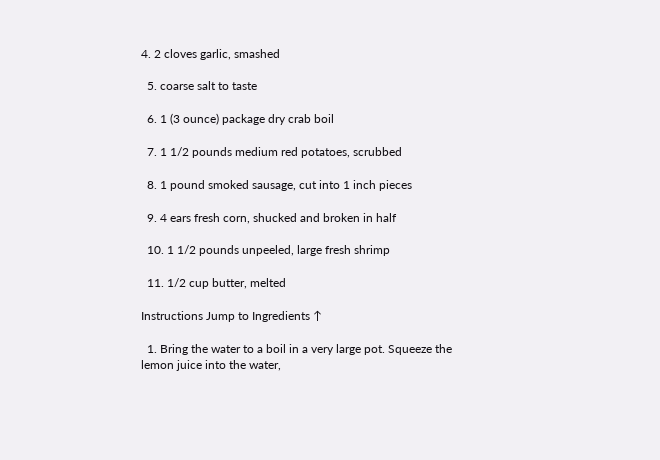4. 2 cloves garlic, smashed

  5. coarse salt to taste

  6. 1 (3 ounce) package dry crab boil

  7. 1 1/2 pounds medium red potatoes, scrubbed

  8. 1 pound smoked sausage, cut into 1 inch pieces

  9. 4 ears fresh corn, shucked and broken in half

  10. 1 1/2 pounds unpeeled, large fresh shrimp

  11. 1/2 cup butter, melted

Instructions Jump to Ingredients ↑

  1. Bring the water to a boil in a very large pot. Squeeze the lemon juice into the water,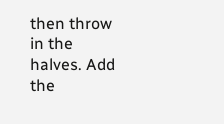then throw in the halves. Add the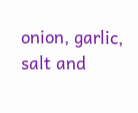onion, garlic, salt and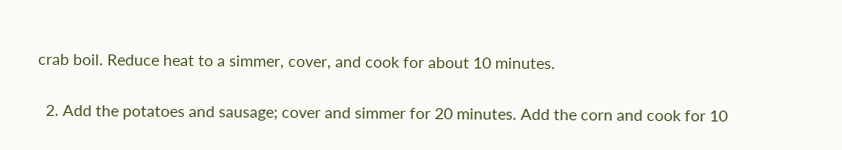crab boil. Reduce heat to a simmer, cover, and cook for about 10 minutes.

  2. Add the potatoes and sausage; cover and simmer for 20 minutes. Add the corn and cook for 10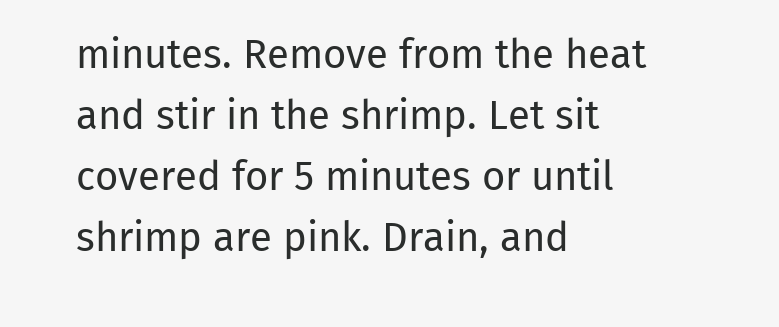minutes. Remove from the heat and stir in the shrimp. Let sit covered for 5 minutes or until shrimp are pink. Drain, and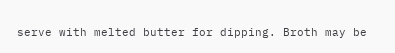serve with melted butter for dipping. Broth may be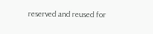reserved and reused for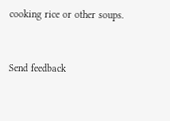cooking rice or other soups.


Send feedback